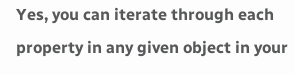Yes, you can iterate through each property in any given object in your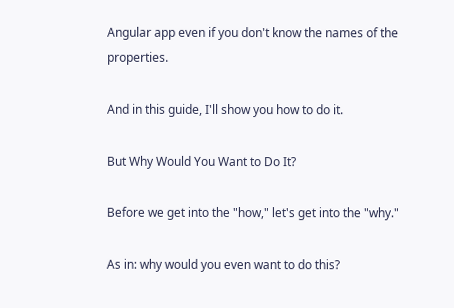Angular app even if you don't know the names of the properties.

And in this guide, I'll show you how to do it.

But Why Would You Want to Do It?

Before we get into the "how," let's get into the "why."

As in: why would you even want to do this?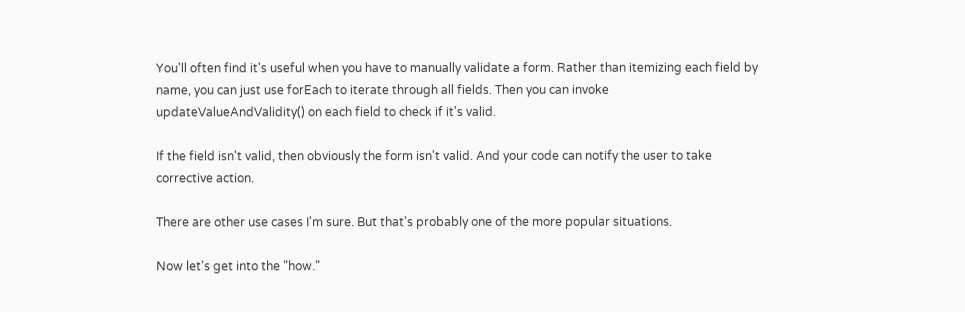You'll often find it's useful when you have to manually validate a form. Rather than itemizing each field by name, you can just use forEach to iterate through all fields. Then you can invoke updateValueAndValidity() on each field to check if it's valid.

If the field isn't valid, then obviously the form isn't valid. And your code can notify the user to take corrective action.

There are other use cases I'm sure. But that's probably one of the more popular situations.

Now let's get into the "how."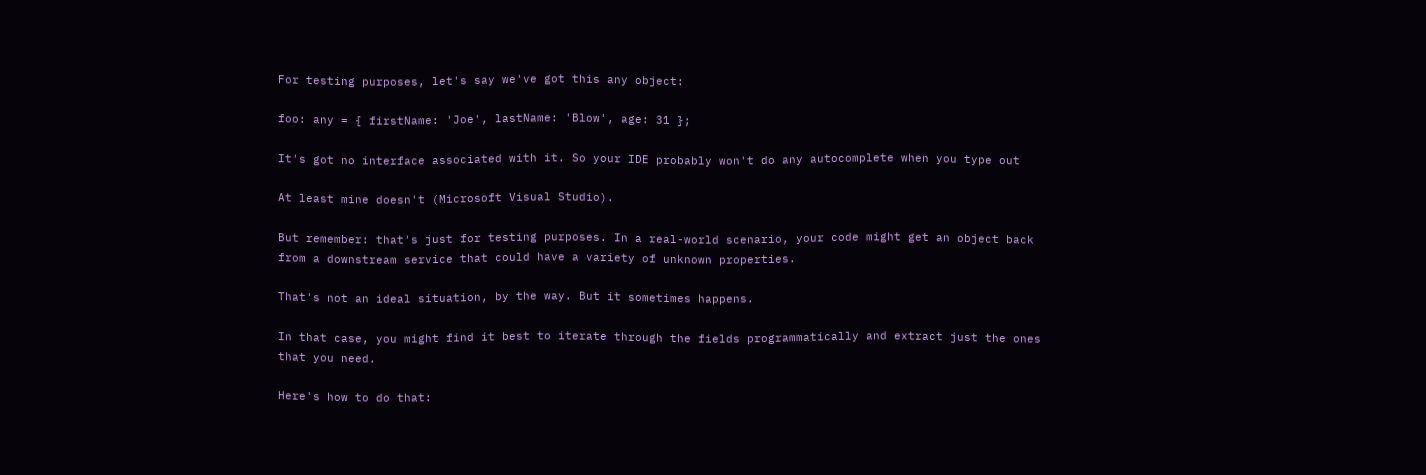For testing purposes, let's say we've got this any object:

foo: any = { firstName: 'Joe', lastName: 'Blow', age: 31 };

It's got no interface associated with it. So your IDE probably won't do any autocomplete when you type out

At least mine doesn't (Microsoft Visual Studio).

But remember: that's just for testing purposes. In a real-world scenario, your code might get an object back from a downstream service that could have a variety of unknown properties.

That's not an ideal situation, by the way. But it sometimes happens.

In that case, you might find it best to iterate through the fields programmatically and extract just the ones that you need.

Here's how to do that: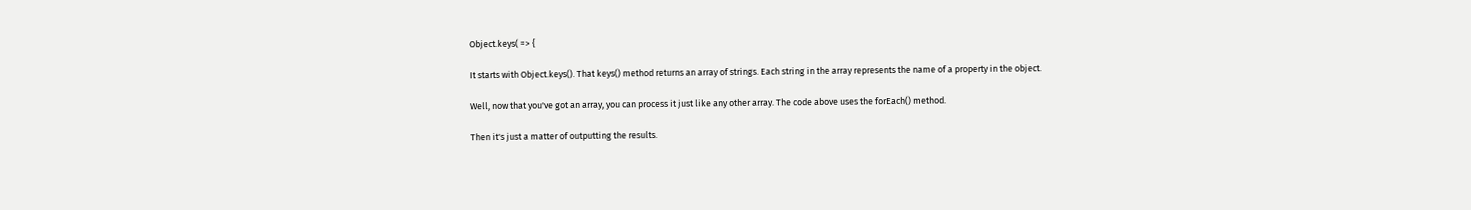Object.keys( => {

It starts with Object.keys(). That keys() method returns an array of strings. Each string in the array represents the name of a property in the object.

Well, now that you've got an array, you can process it just like any other array. The code above uses the forEach() method.

Then it's just a matter of outputting the results.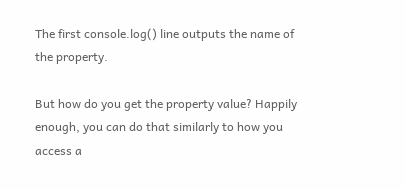The first console.log() line outputs the name of the property.

But how do you get the property value? Happily enough, you can do that similarly to how you access a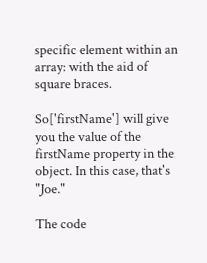specific element within an array: with the aid of square braces.

So['firstName'] will give you the value of the firstName property in the object. In this case, that's "Joe."

The code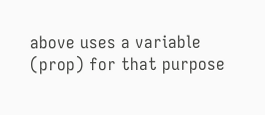above uses a variable (prop) for that purpose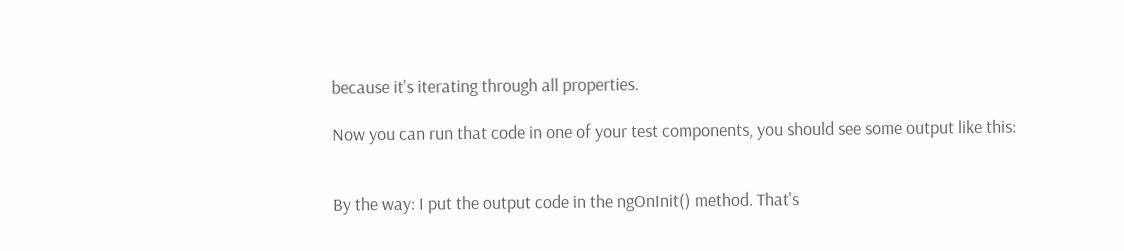because it's iterating through all properties.

Now you can run that code in one of your test components, you should see some output like this:


By the way: I put the output code in the ngOnInit() method. That's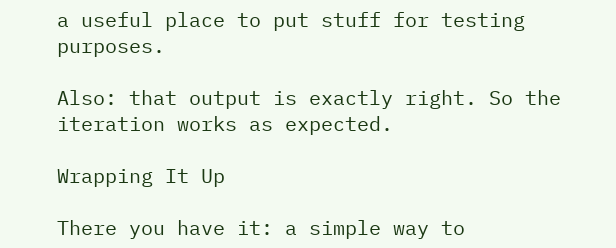a useful place to put stuff for testing purposes.

Also: that output is exactly right. So the iteration works as expected.

Wrapping It Up

There you have it: a simple way to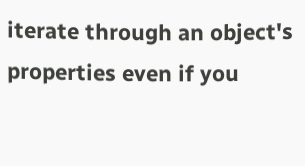iterate through an object's properties even if you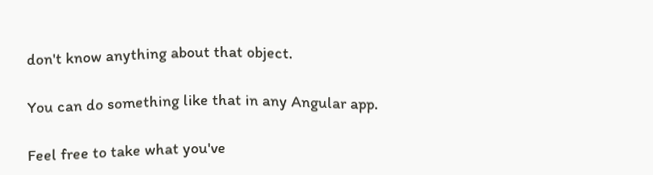don't know anything about that object.

You can do something like that in any Angular app.

Feel free to take what you've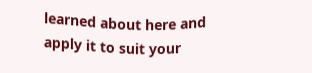learned about here and apply it to suit your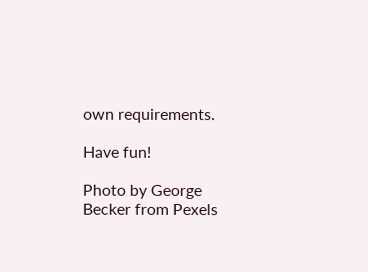own requirements.

Have fun!

Photo by George Becker from Pexels